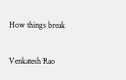How things break

Venkatesh Rao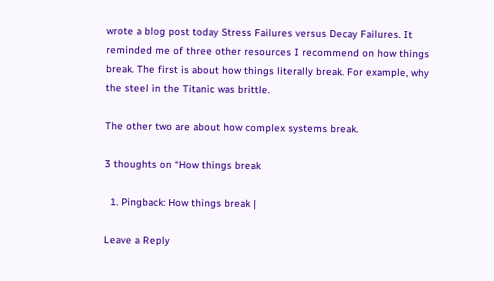wrote a blog post today Stress Failures versus Decay Failures. It reminded me of three other resources I recommend on how things break. The first is about how things literally break. For example, why the steel in the Titanic was brittle.

The other two are about how complex systems break.

3 thoughts on “How things break

  1. Pingback: How things break |

Leave a Reply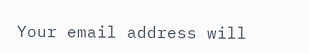Your email address will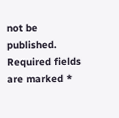not be published. Required fields are marked *